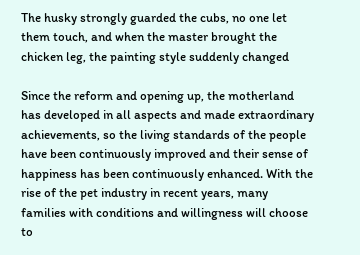The husky strongly guarded the cubs, no one let them touch, and when the master brought the chicken leg, the painting style suddenly changed

Since the reform and opening up, the motherland has developed in all aspects and made extraordinary achievements, so the living standards of the people have been continuously improved and their sense of happiness has been continuously enhanced. With the rise of the pet industry in recent years, many families with conditions and willingness will choose to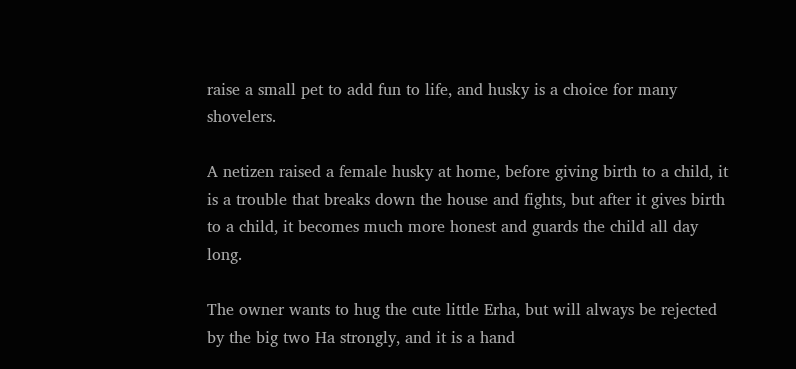raise a small pet to add fun to life, and husky is a choice for many shovelers.

A netizen raised a female husky at home, before giving birth to a child, it is a trouble that breaks down the house and fights, but after it gives birth to a child, it becomes much more honest and guards the child all day long.

The owner wants to hug the cute little Erha, but will always be rejected by the big two Ha strongly, and it is a hand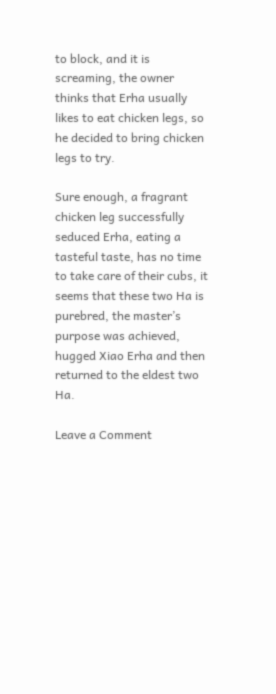to block, and it is screaming, the owner thinks that Erha usually likes to eat chicken legs, so he decided to bring chicken legs to try.

Sure enough, a fragrant chicken leg successfully seduced Erha, eating a tasteful taste, has no time to take care of their cubs, it seems that these two Ha is purebred, the master’s purpose was achieved, hugged Xiao Erha and then returned to the eldest two Ha.

Leave a Comment